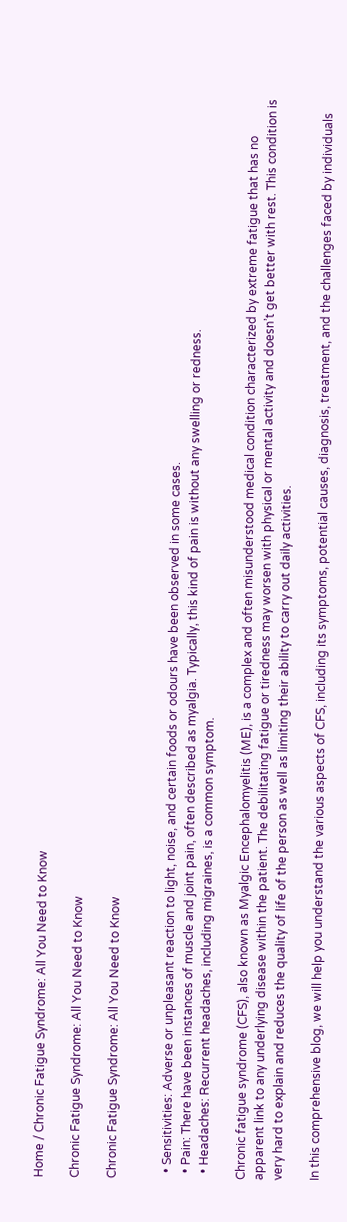Home / Chronic Fatigue Syndrome: All You Need to Know

Chronic Fatigue Syndrome: All You Need to Know

Chronic Fatigue Syndrome: All You Need to Know


  • Sensitivities: Adverse or unpleasant reaction to light, noise, and certain foods or odours have been observed in some cases.
  • Pain: There have been instances of muscle and joint pain, often described as myalgia. Typically, this kind of pain is without any swelling or redness.
  • Headaches: Recurrent headaches, including migraines, is a common symptom.

Chronic fatigue syndrome (CFS), also known as Myalgic Encephalomyelitis (ME), is a complex and often misunderstood medical condition characterized by extreme fatigue that has no apparent link to any underlying disease within the patient. The debilitating fatigue or tiredness may worsen with physical or mental activity and doesn’t get better with rest. This condition is very hard to explain and reduces the quality of life of the person as well as limiting their ability to carry out daily activities.

In this comprehensive blog, we will help you understand the various aspects of CFS, including its symptoms, potential causes, diagnosis, treatment, and the challenges faced by individuals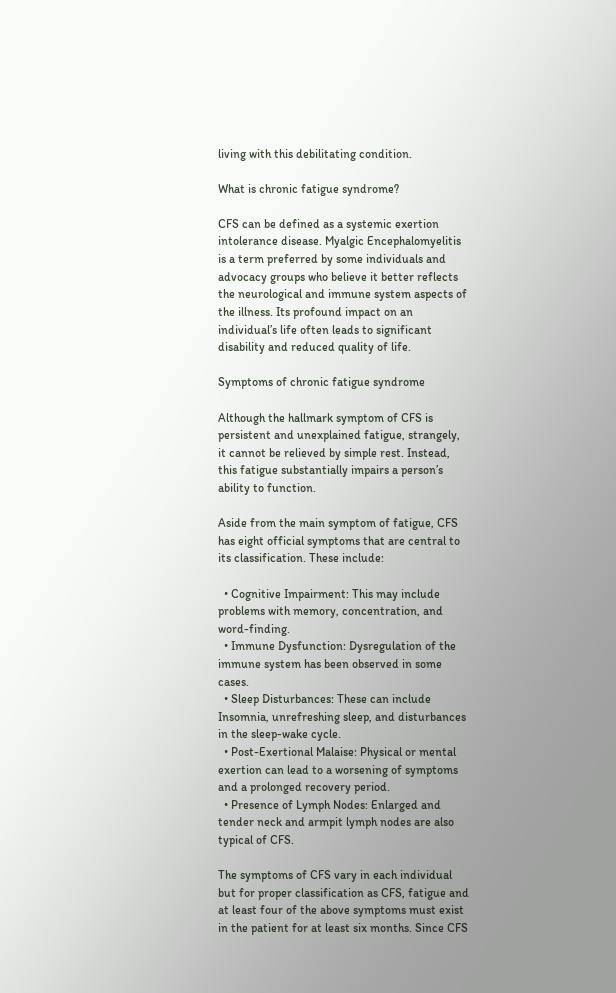living with this debilitating condition.

What is chronic fatigue syndrome?

CFS can be defined as a systemic exertion intolerance disease. Myalgic Encephalomyelitis is a term preferred by some individuals and advocacy groups who believe it better reflects the neurological and immune system aspects of the illness. Its profound impact on an individual’s life often leads to significant disability and reduced quality of life.

Symptoms of chronic fatigue syndrome

Although the hallmark symptom of CFS is persistent and unexplained fatigue, strangely, it cannot be relieved by simple rest. Instead, this fatigue substantially impairs a person’s ability to function.

Aside from the main symptom of fatigue, CFS has eight official symptoms that are central to its classification. These include:

  • Cognitive Impairment: This may include problems with memory, concentration, and word-finding.
  • Immune Dysfunction: Dysregulation of the immune system has been observed in some cases.
  • Sleep Disturbances: These can include Insomnia, unrefreshing sleep, and disturbances in the sleep-wake cycle.
  • Post-Exertional Malaise: Physical or mental exertion can lead to a worsening of symptoms and a prolonged recovery period.
  • Presence of Lymph Nodes: Enlarged and tender neck and armpit lymph nodes are also typical of CFS.

The symptoms of CFS vary in each individual but for proper classification as CFS, fatigue and at least four of the above symptoms must exist in the patient for at least six months. Since CFS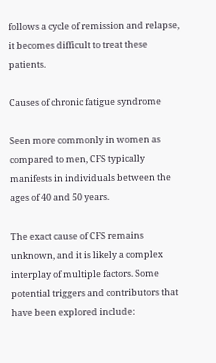follows a cycle of remission and relapse, it becomes difficult to treat these patients.

Causes of chronic fatigue syndrome

Seen more commonly in women as compared to men, CFS typically manifests in individuals between the ages of 40 and 50 years.

The exact cause of CFS remains unknown, and it is likely a complex interplay of multiple factors. Some potential triggers and contributors that have been explored include: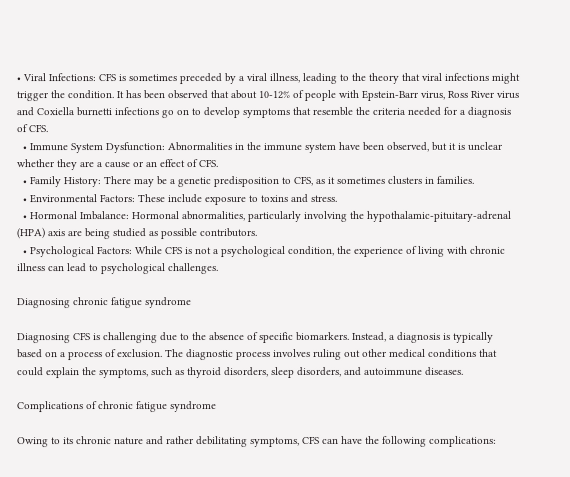• Viral Infections: CFS is sometimes preceded by a viral illness, leading to the theory that viral infections might trigger the condition. It has been observed that about 10-12% of people with Epstein-Barr virus, Ross River virus and Coxiella burnetti infections go on to develop symptoms that resemble the criteria needed for a diagnosis of CFS.
  • Immune System Dysfunction: Abnormalities in the immune system have been observed, but it is unclear whether they are a cause or an effect of CFS.
  • Family History: There may be a genetic predisposition to CFS, as it sometimes clusters in families.
  • Environmental Factors: These include exposure to toxins and stress.
  • Hormonal Imbalance: Hormonal abnormalities, particularly involving the hypothalamic-pituitary-adrenal (HPA) axis are being studied as possible contributors.
  • Psychological Factors: While CFS is not a psychological condition, the experience of living with chronic illness can lead to psychological challenges.

Diagnosing chronic fatigue syndrome

Diagnosing CFS is challenging due to the absence of specific biomarkers. Instead, a diagnosis is typically based on a process of exclusion. The diagnostic process involves ruling out other medical conditions that could explain the symptoms, such as thyroid disorders, sleep disorders, and autoimmune diseases.

Complications of chronic fatigue syndrome

Owing to its chronic nature and rather debilitating symptoms, CFS can have the following complications: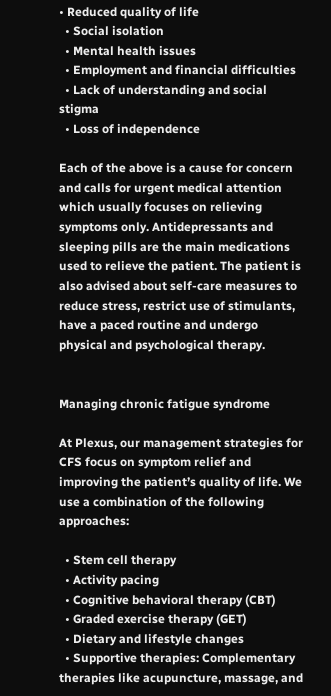• Reduced quality of life
  • Social isolation
  • Mental health issues
  • Employment and financial difficulties
  • Lack of understanding and social stigma
  • Loss of independence

Each of the above is a cause for concern and calls for urgent medical attention which usually focuses on relieving symptoms only. Antidepressants and sleeping pills are the main medications used to relieve the patient. The patient is also advised about self-care measures to reduce stress, restrict use of stimulants, have a paced routine and undergo physical and psychological therapy.


Managing chronic fatigue syndrome

At Plexus, our management strategies for CFS focus on symptom relief and improving the patient’s quality of life. We use a combination of the following approaches:

  • Stem cell therapy
  • Activity pacing
  • Cognitive behavioral therapy (CBT)
  • Graded exercise therapy (GET)
  • Dietary and lifestyle changes
  • Supportive therapies: Complementary therapies like acupuncture, massage, and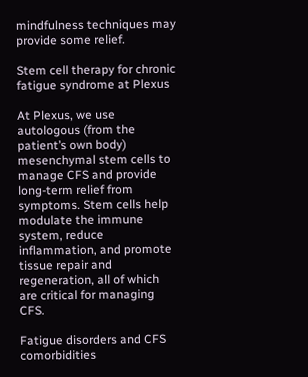mindfulness techniques may provide some relief.

Stem cell therapy for chronic fatigue syndrome at Plexus

At Plexus, we use autologous (from the patient’s own body) mesenchymal stem cells to manage CFS and provide long-term relief from symptoms. Stem cells help modulate the immune system, reduce inflammation, and promote tissue repair and regeneration, all of which are critical for managing CFS.

Fatigue disorders and CFS comorbidities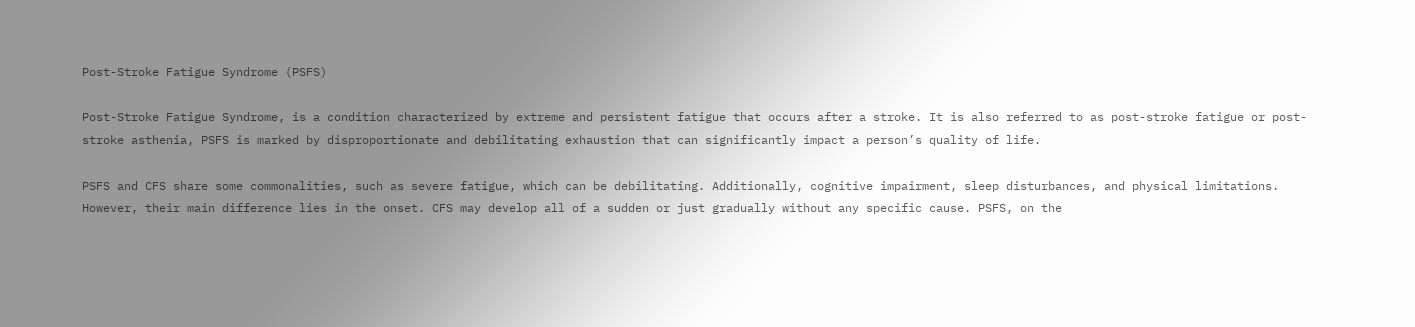Post-Stroke Fatigue Syndrome (PSFS)

Post-Stroke Fatigue Syndrome, is a condition characterized by extreme and persistent fatigue that occurs after a stroke. It is also referred to as post-stroke fatigue or post-stroke asthenia, PSFS is marked by disproportionate and debilitating exhaustion that can significantly impact a person’s quality of life.

PSFS and CFS share some commonalities, such as severe fatigue, which can be debilitating. Additionally, cognitive impairment, sleep disturbances, and physical limitations. However, their main difference lies in the onset. CFS may develop all of a sudden or just gradually without any specific cause. PSFS, on the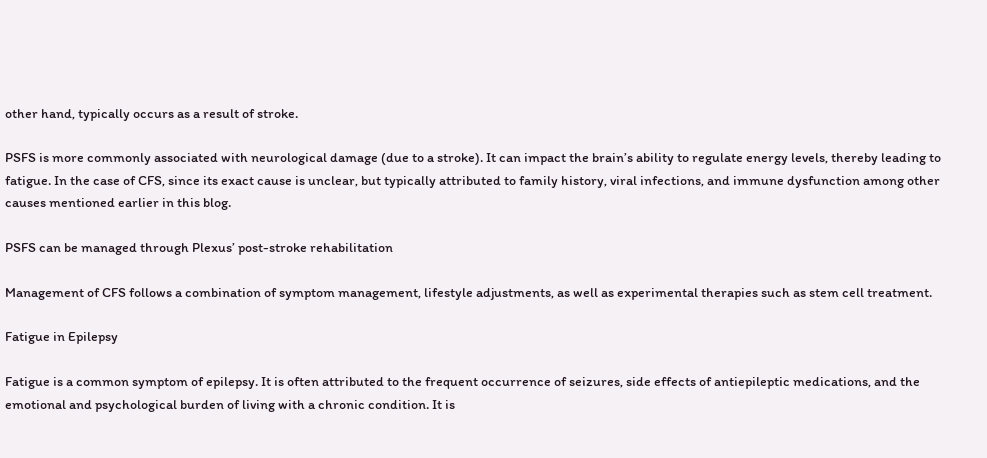other hand, typically occurs as a result of stroke.

PSFS is more commonly associated with neurological damage (due to a stroke). It can impact the brain’s ability to regulate energy levels, thereby leading to fatigue. In the case of CFS, since its exact cause is unclear, but typically attributed to family history, viral infections, and immune dysfunction among other causes mentioned earlier in this blog.

PSFS can be managed through Plexus’ post-stroke rehabilitation

Management of CFS follows a combination of symptom management, lifestyle adjustments, as well as experimental therapies such as stem cell treatment.

Fatigue in Epilepsy

Fatigue is a common symptom of epilepsy. It is often attributed to the frequent occurrence of seizures, side effects of antiepileptic medications, and the emotional and psychological burden of living with a chronic condition. It is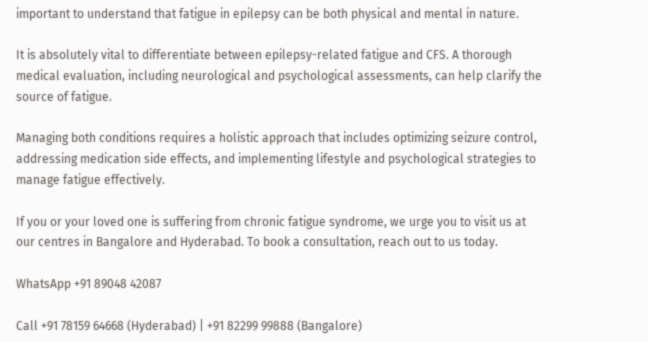important to understand that fatigue in epilepsy can be both physical and mental in nature.

It is absolutely vital to differentiate between epilepsy-related fatigue and CFS. A thorough medical evaluation, including neurological and psychological assessments, can help clarify the source of fatigue.

Managing both conditions requires a holistic approach that includes optimizing seizure control, addressing medication side effects, and implementing lifestyle and psychological strategies to manage fatigue effectively.

If you or your loved one is suffering from chronic fatigue syndrome, we urge you to visit us at our centres in Bangalore and Hyderabad. To book a consultation, reach out to us today.

WhatsApp +91 89048 42087

Call +91 78159 64668 (Hyderabad) | +91 82299 99888 (Bangalore)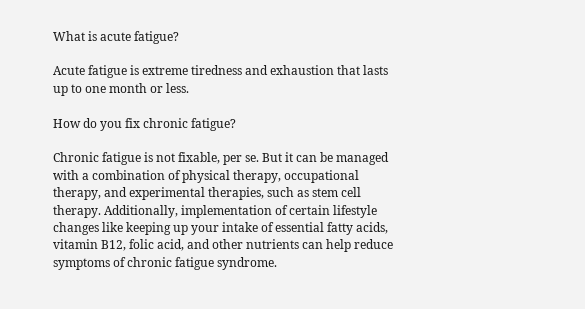What is acute fatigue?

Acute fatigue is extreme tiredness and exhaustion that lasts up to one month or less.

How do you fix chronic fatigue?

Chronic fatigue is not fixable, per se. But it can be managed with a combination of physical therapy, occupational therapy, and experimental therapies, such as stem cell therapy. Additionally, implementation of certain lifestyle changes like keeping up your intake of essential fatty acids, vitamin B12, folic acid, and other nutrients can help reduce symptoms of chronic fatigue syndrome.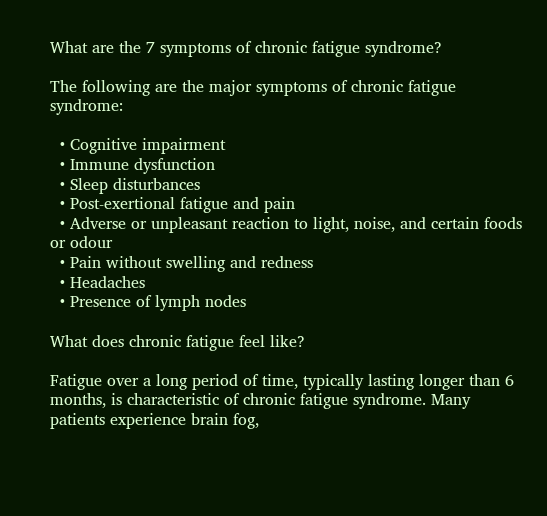What are the 7 symptoms of chronic fatigue syndrome?

The following are the major symptoms of chronic fatigue syndrome:

  • Cognitive impairment
  • Immune dysfunction
  • Sleep disturbances
  • Post-exertional fatigue and pain
  • Adverse or unpleasant reaction to light, noise, and certain foods or odour
  • Pain without swelling and redness
  • Headaches
  • Presence of lymph nodes

What does chronic fatigue feel like?

Fatigue over a long period of time, typically lasting longer than 6 months, is characteristic of chronic fatigue syndrome. Many patients experience brain fog,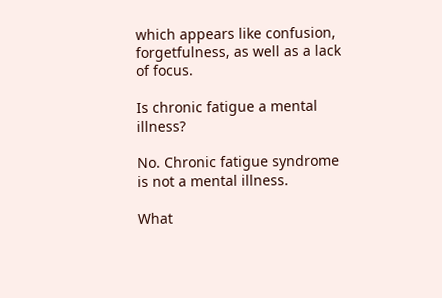which appears like confusion, forgetfulness, as well as a lack of focus.

Is chronic fatigue a mental illness?

No. Chronic fatigue syndrome is not a mental illness.

What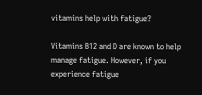vitamins help with fatigue?

Vitamins B12 and D are known to help manage fatigue. However, if you experience fatigue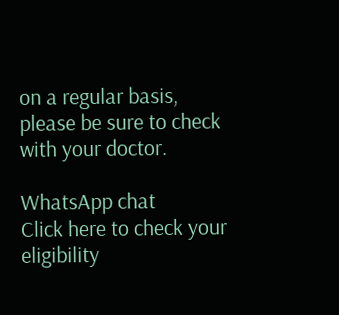on a regular basis, please be sure to check with your doctor.

WhatsApp chat
Click here to check your eligibility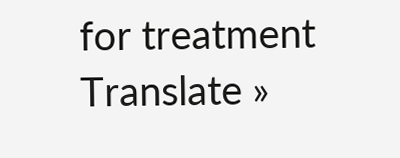for treatment
Translate »